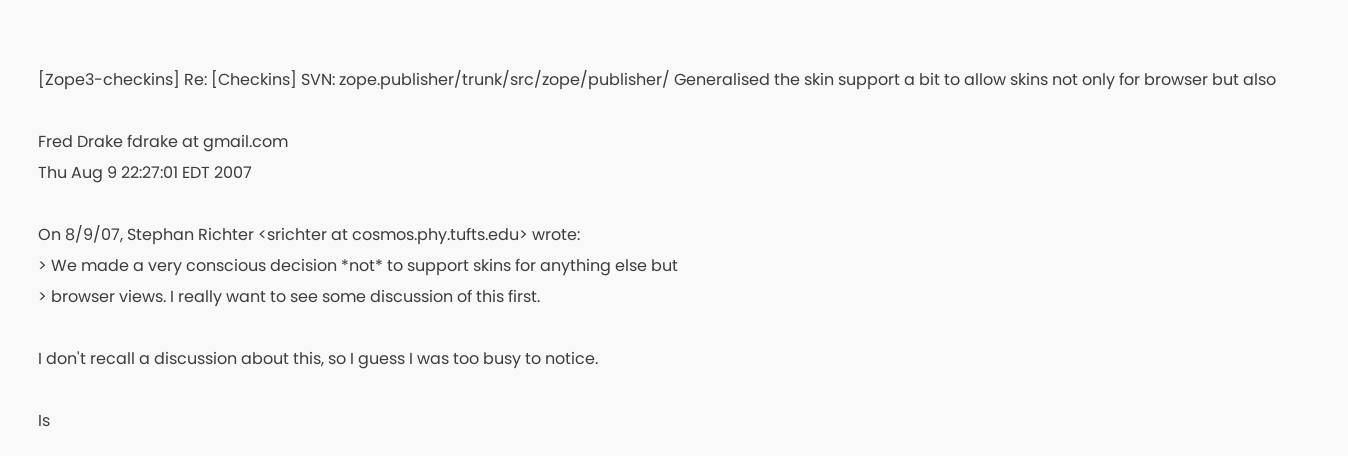[Zope3-checkins] Re: [Checkins] SVN: zope.publisher/trunk/src/zope/publisher/ Generalised the skin support a bit to allow skins not only for browser but also

Fred Drake fdrake at gmail.com
Thu Aug 9 22:27:01 EDT 2007

On 8/9/07, Stephan Richter <srichter at cosmos.phy.tufts.edu> wrote:
> We made a very conscious decision *not* to support skins for anything else but
> browser views. I really want to see some discussion of this first.

I don't recall a discussion about this, so I guess I was too busy to notice.

Is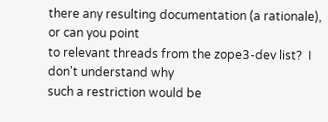there any resulting documentation (a rationale), or can you point
to relevant threads from the zope3-dev list?  I don't understand why
such a restriction would be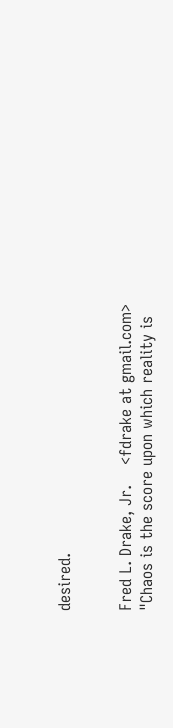desired.


Fred L. Drake, Jr.    <fdrake at gmail.com>
"Chaos is the score upon which reality is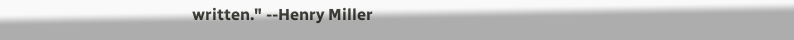written." --Henry Miller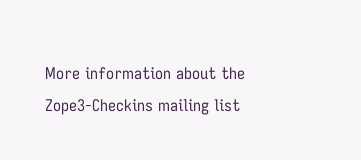More information about the Zope3-Checkins mailing list